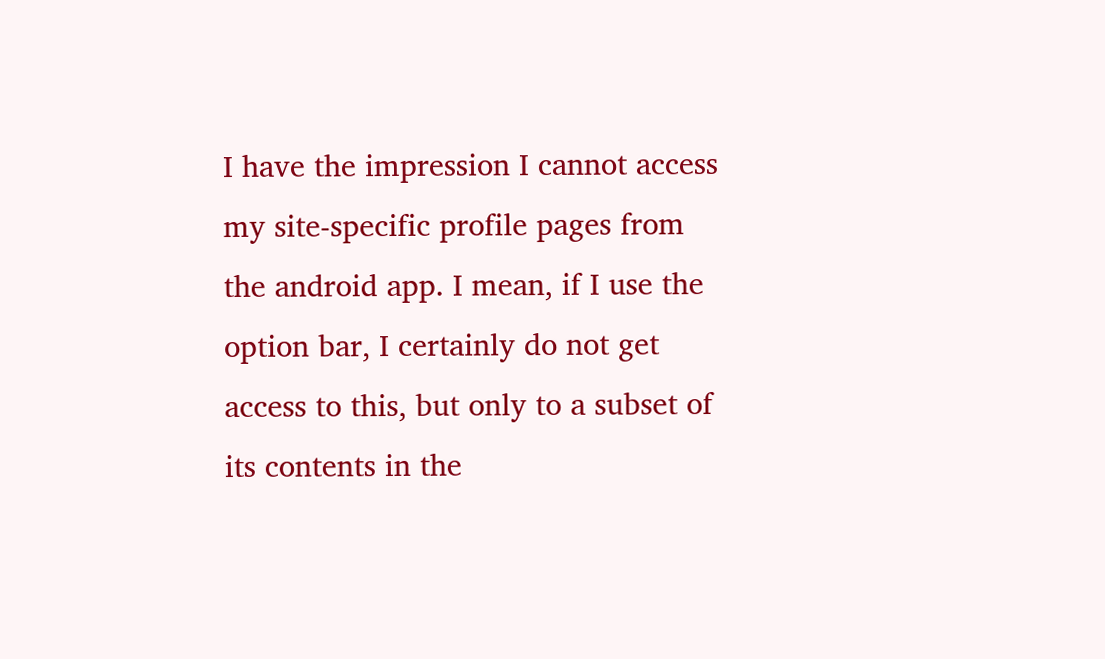I have the impression I cannot access my site-specific profile pages from the android app. I mean, if I use the option bar, I certainly do not get access to this, but only to a subset of its contents in the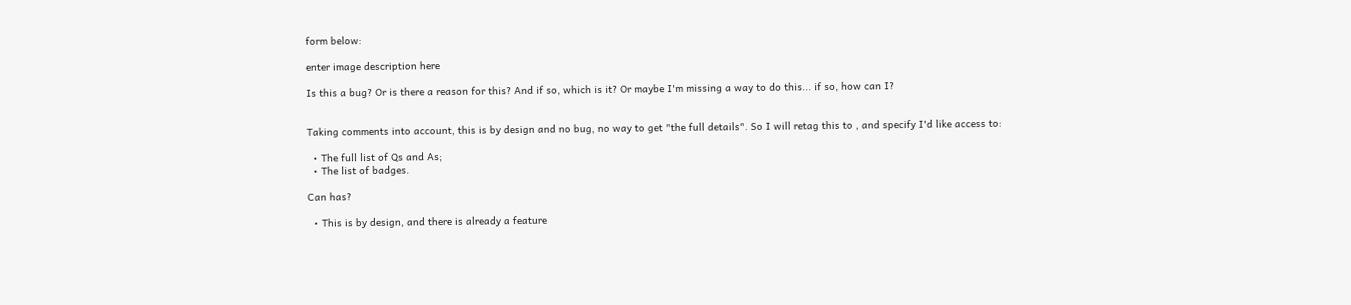form below:

enter image description here

Is this a bug? Or is there a reason for this? And if so, which is it? Or maybe I'm missing a way to do this... if so, how can I?


Taking comments into account, this is by design and no bug, no way to get "the full details". So I will retag this to , and specify I'd like access to:

  • The full list of Qs and As;
  • The list of badges.

Can has?

  • This is by design, and there is already a feature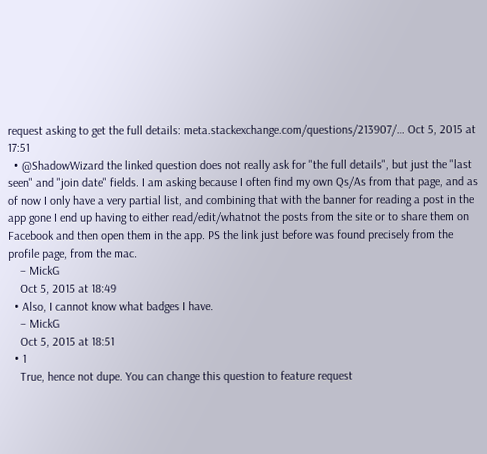request asking to get the full details: meta.stackexchange.com/questions/213907/… Oct 5, 2015 at 17:51
  • @ShadowWizard the linked question does not really ask for "the full details", but just the "last seen" and "join date" fields. I am asking because I often find my own Qs/As from that page, and as of now I only have a very partial list, and combining that with the banner for reading a post in the app gone I end up having to either read/edit/whatnot the posts from the site or to share them on Facebook and then open them in the app. PS the link just before was found precisely from the profile page, from the mac.
    – MickG
    Oct 5, 2015 at 18:49
  • Also, I cannot know what badges I have.
    – MickG
    Oct 5, 2015 at 18:51
  • 1
    True, hence not dupe. You can change this question to feature request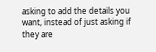asking to add the details you want, instead of just asking if they are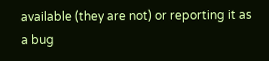available (they are not) or reporting it as a bug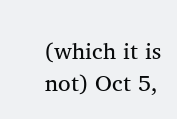(which it is not) Oct 5,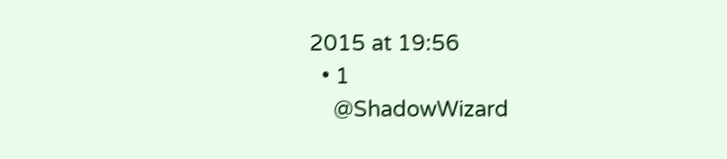2015 at 19:56
  • 1
    @ShadowWizard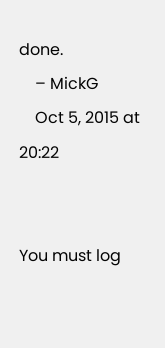done.
    – MickG
    Oct 5, 2015 at 20:22


You must log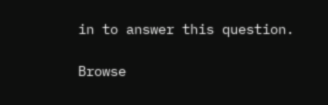in to answer this question.

Browse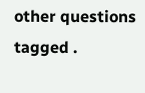other questions tagged .